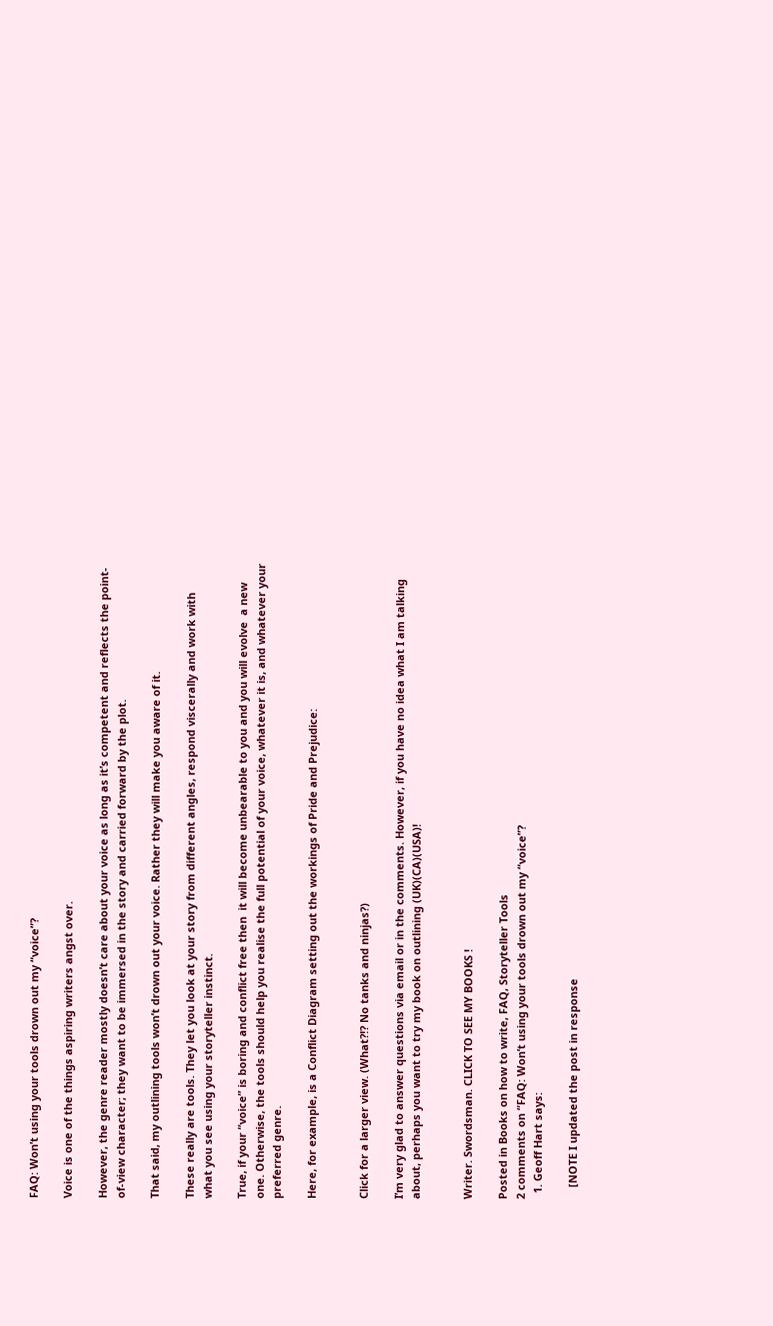FAQ: Won’t using your tools drown out my “voice”?

Voice is one of the things aspiring writers angst over.

However, the genre reader mostly doesn’t care about your voice as long as it’s competent and reflects the point-of-view character; they want to be immersed in the story and carried forward by the plot.

That said, my outlining tools won’t drown out your voice. Rather they will make you aware of it.

These really are tools. They let you look at your story from different angles, respond viscerally and work with what you see using your storyteller instinct.

True, if your “voice” is boring and conflict free then  it will become unbearable to you and you will evolve  a new one. Otherwise, the tools should help you realise the full potential of your voice, whatever it is, and whatever your preferred genre.

Here, for example, is a Conflict Diagram setting out the workings of Pride and Prejudice:


Click for a larger view. (What?!? No tanks and ninjas?)

I’m very glad to answer questions via email or in the comments. However, if you have no idea what I am talking about, perhaps you want to try my book on outlining (UK)(CA)(USA)!


Writer. Swordsman. CLICK TO SEE MY BOOKS !

Posted in Books on how to write, FAQ, Storyteller Tools
2 comments on “FAQ: Won’t using your tools drown out my “voice”?
  1. Geoff Hart says:

    [NOTE I updated the post in response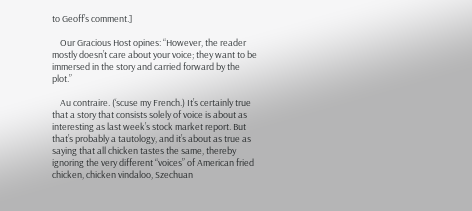to Geoff’s comment.]

    Our Gracious Host opines: “However, the reader mostly doesn’t care about your voice; they want to be immersed in the story and carried forward by the plot.”

    Au contraire. (‘scuse my French.) It’s certainly true that a story that consists solely of voice is about as interesting as last week’s stock market report. But that’s probably a tautology, and it’s about as true as saying that all chicken tastes the same, thereby ignoring the very different “voices” of American fried chicken, chicken vindaloo, Szechuan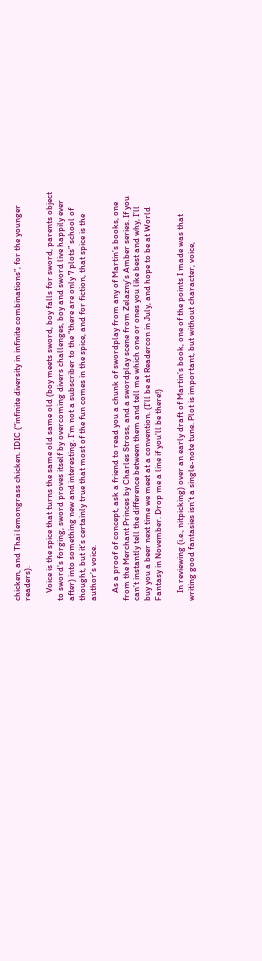chicken, and Thai lemongrass chicken. IDIC (“infinite diversity in infinite combinations”, for the younger readers).

    Voice is the spice that turns the same old same old (boy meets sword, boy falls for sword, parents object to sword’s forging, sword proves itself by overcoming divers challenges, boy and sword live happily ever after) into something new and interesting. I’m not a subscriber to the “there are only 7 plots” school of thought, but it’s certainly true that most of the fun comes in the spice, and for fiction, that spice is the author’s voice.

    As a proof of concept, ask a friend to read you a chunk of swordplay from any of Martin’s books, one from the Merchant Princes by Charles Stross, and a swordplay scene from Zelazny’s Amber series. If you can’t instantly tell the difference between them and tell me which one or ones you like best and why, I’ll buy you a beer next time we meet at a convention. (I’ll be at Readercon in July, and hope to be at World Fantasy in November. Drop me a line if you’ll be there!)

    In reviewing (i.e., nitpicking) over an early draft of Martin’s book, one of the points I made was that writing good fantasies isn’t a single-note tune. Plot is important, but without character, voice,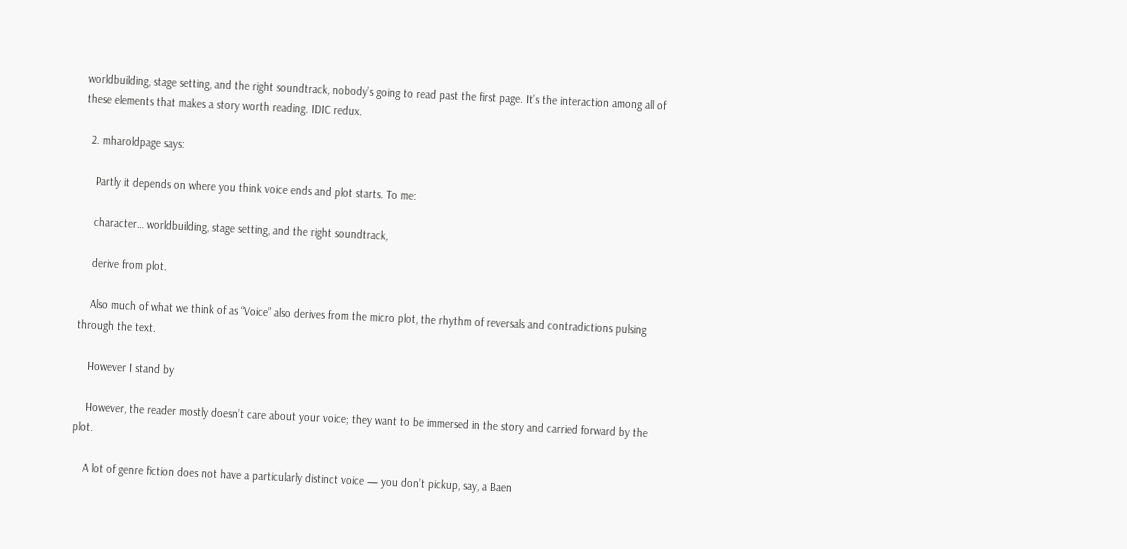worldbuilding, stage setting, and the right soundtrack, nobody’s going to read past the first page. It’s the interaction among all of these elements that makes a story worth reading. IDIC redux.

  2. mharoldpage says:

    Partly it depends on where you think voice ends and plot starts. To me:

    character… worldbuilding, stage setting, and the right soundtrack,

    derive from plot.

    Also much of what we think of as “Voice” also derives from the micro plot, the rhythm of reversals and contradictions pulsing through the text.

    However I stand by

    However, the reader mostly doesn’t care about your voice; they want to be immersed in the story and carried forward by the plot.

    A lot of genre fiction does not have a particularly distinct voice — you don’t pickup, say, a Baen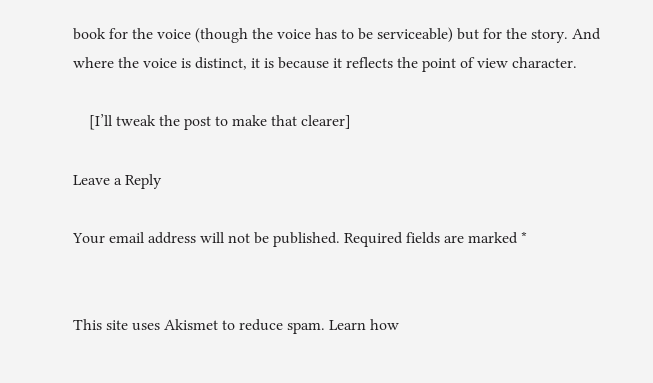book for the voice (though the voice has to be serviceable) but for the story. And where the voice is distinct, it is because it reflects the point of view character.

    [I’ll tweak the post to make that clearer]

Leave a Reply

Your email address will not be published. Required fields are marked *


This site uses Akismet to reduce spam. Learn how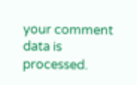your comment data is processed.